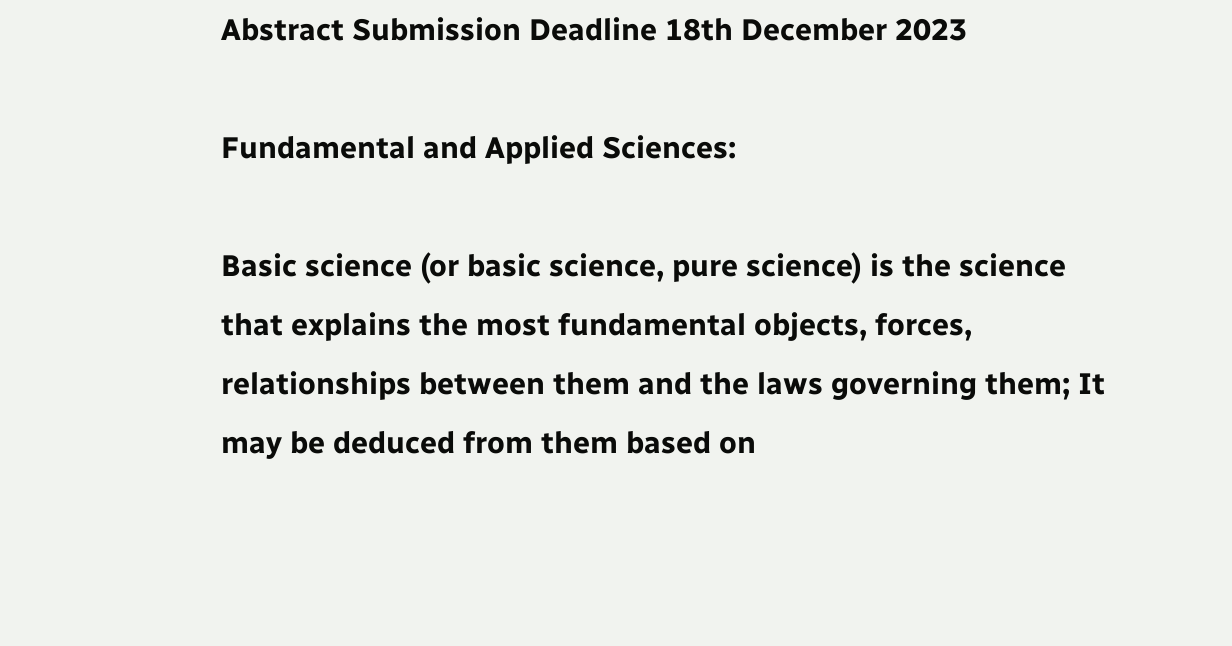Abstract Submission Deadline 18th December 2023

Fundamental and Applied Sciences:

Basic science (or basic science, pure science) is the science that explains the most fundamental objects, forces, relationships between them and the laws governing them; It may be deduced from them based on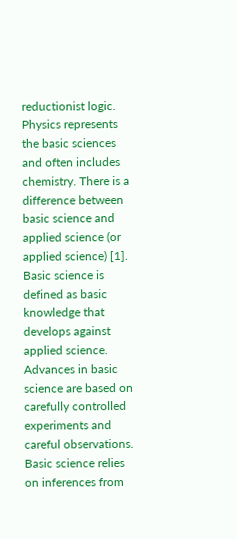reductionist logic. Physics represents the basic sciences and often includes chemistry. There is a difference between basic science and applied science (or applied science) [1]. Basic science is defined as basic knowledge that develops against applied science. Advances in basic science are based on carefully controlled experiments and careful observations. Basic science relies on inferences from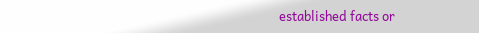established facts or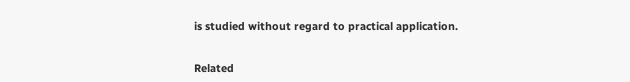is studied without regard to practical application.


Related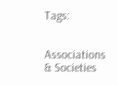Tags:


Associations & Societies